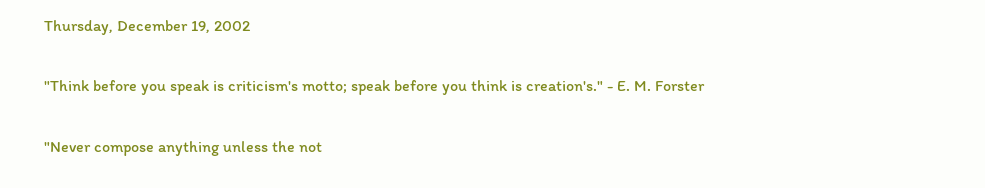Thursday, December 19, 2002

"Think before you speak is criticism's motto; speak before you think is creation's." - E. M. Forster

"Never compose anything unless the not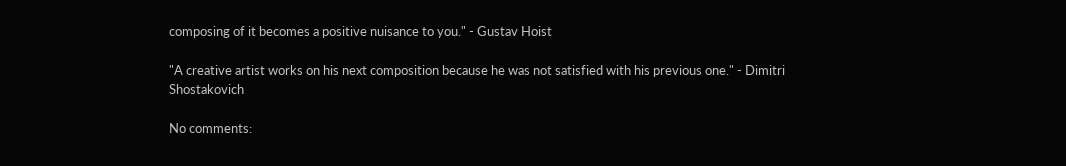composing of it becomes a positive nuisance to you." - Gustav Hoist

"A creative artist works on his next composition because he was not satisfied with his previous one." - Dimitri Shostakovich

No comments: